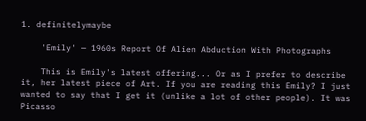1. definitelymaybe

    'Emily' — 1960s Report Of Alien Abduction With Photographs

    This is Emily's latest offering... Or as I prefer to describe it, her latest piece of Art. If you are reading this Emily? I just wanted to say that I get it (unlike a lot of other people). It was Picasso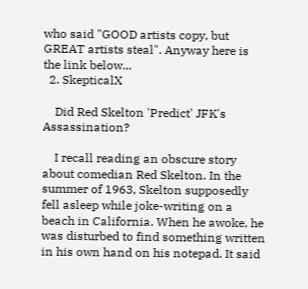who said "GOOD artists copy, but GREAT artists steal". Anyway here is the link below...
  2. SkepticalX

    Did Red Skelton 'Predict' JFK's Assassination?

    I recall reading an obscure story about comedian Red Skelton. In the summer of 1963, Skelton supposedly fell asleep while joke-writing on a beach in California. When he awoke, he was disturbed to find something written in his own hand on his notepad. It said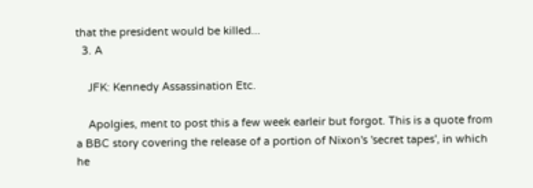that the president would be killed...
  3. A

    JFK: Kennedy Assassination Etc.

    Apolgies, ment to post this a few week earleir but forgot. This is a quote from a BBC story covering the release of a portion of Nixon's 'secret tapes', in which he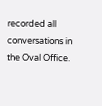recorded all conversations in the Oval Office.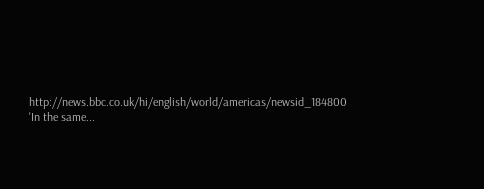http://news.bbc.co.uk/hi/english/world/americas/newsid_184800 'In the same...